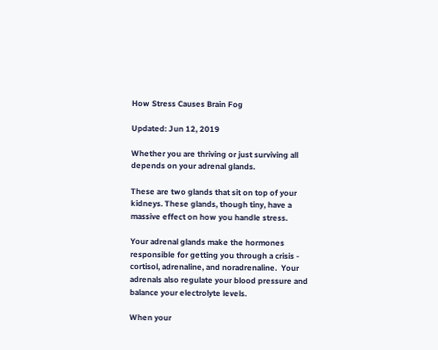How Stress Causes Brain Fog

Updated: Jun 12, 2019

Whether you are thriving or just surviving all depends on your adrenal glands.

These are two glands that sit on top of your kidneys. These glands, though tiny, have a massive effect on how you handle stress.

Your adrenal glands make the hormones responsible for getting you through a crisis - cortisol, adrenaline, and noradrenaline.  Your adrenals also regulate your blood pressure and balance your electrolyte levels.

When your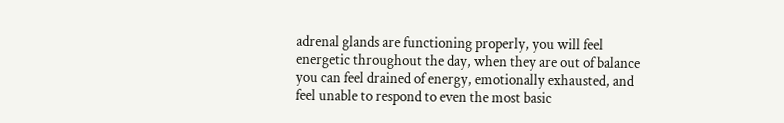adrenal glands are functioning properly, you will feel energetic throughout the day, when they are out of balance you can feel drained of energy, emotionally exhausted, and feel unable to respond to even the most basic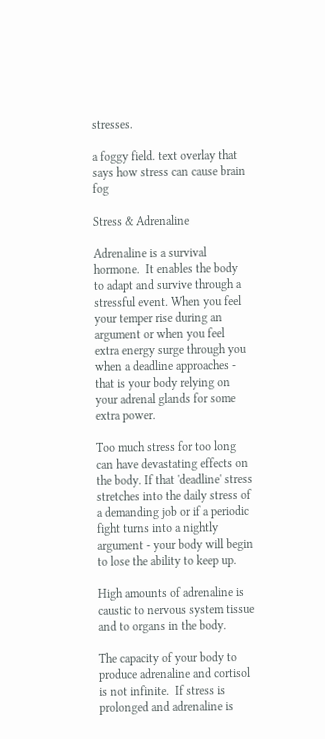stresses.

a foggy field. text overlay that says how stress can cause brain fog

Stress & Adrenaline

Adrenaline is a survival hormone.  It enables the body to adapt and survive through a stressful event. When you feel your temper rise during an argument or when you feel extra energy surge through you when a deadline approaches - that is your body relying on your adrenal glands for some extra power.

Too much stress for too long can have devastating effects on the body. If that 'deadline' stress stretches into the daily stress of a demanding job or if a periodic fight turns into a nightly argument - your body will begin to lose the ability to keep up.

High amounts of adrenaline is caustic to nervous system tissue and to organs in the body.

The capacity of your body to produce adrenaline and cortisol is not infinite.  If stress is prolonged and adrenaline is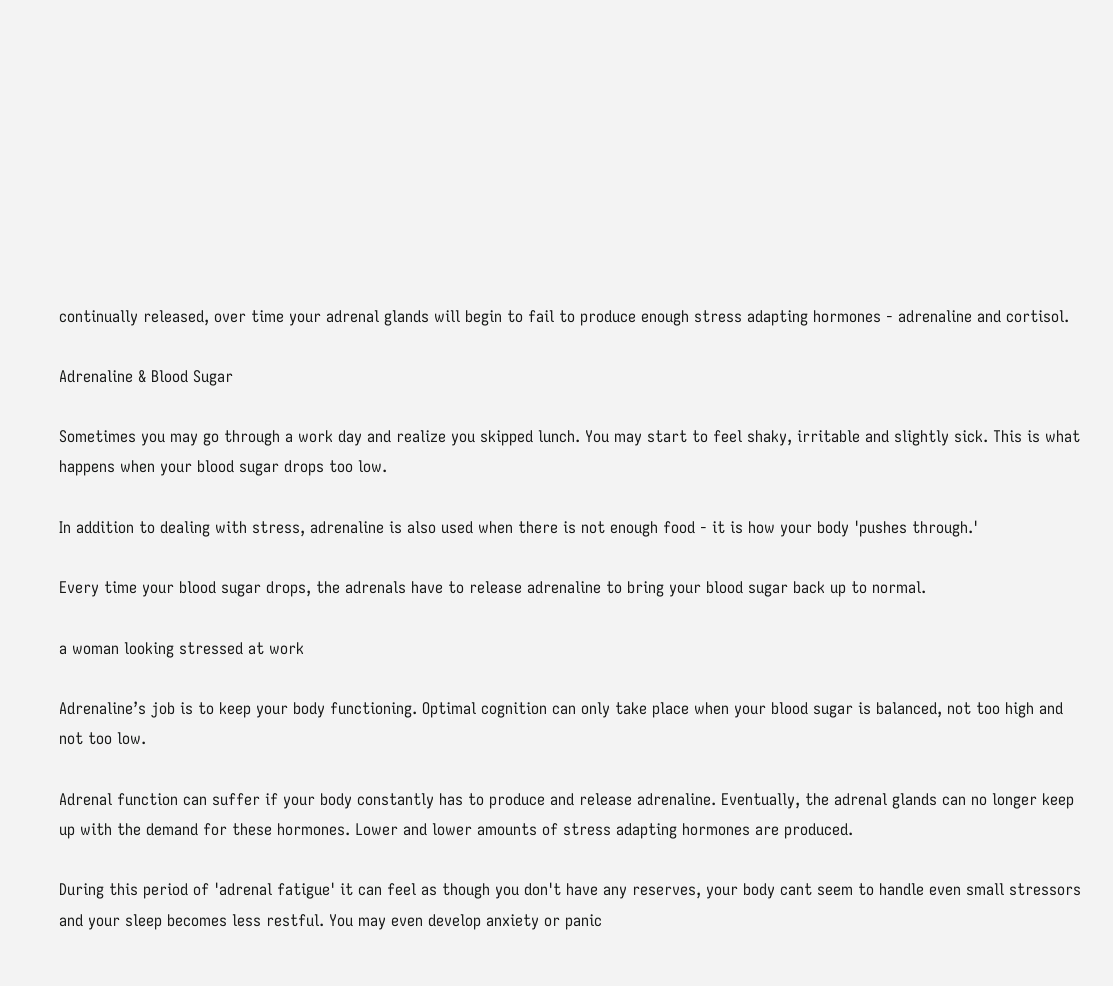continually released, over time your adrenal glands will begin to fail to produce enough stress adapting hormones - adrenaline and cortisol.

Adrenaline & Blood Sugar

Sometimes you may go through a work day and realize you skipped lunch. You may start to feel shaky, irritable and slightly sick. This is what happens when your blood sugar drops too low.

In addition to dealing with stress, adrenaline is also used when there is not enough food - it is how your body 'pushes through.'

Every time your blood sugar drops, the adrenals have to release adrenaline to bring your blood sugar back up to normal.

a woman looking stressed at work

Adrenaline’s job is to keep your body functioning. Optimal cognition can only take place when your blood sugar is balanced, not too high and not too low.

Adrenal function can suffer if your body constantly has to produce and release adrenaline. Eventually, the adrenal glands can no longer keep up with the demand for these hormones. Lower and lower amounts of stress adapting hormones are produced.

During this period of 'adrenal fatigue' it can feel as though you don't have any reserves, your body cant seem to handle even small stressors and your sleep becomes less restful. You may even develop anxiety or panic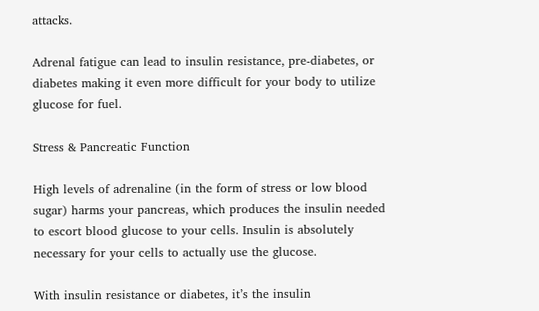attacks.

Adrenal fatigue can lead to insulin resistance, pre-diabetes, or diabetes making it even more difficult for your body to utilize glucose for fuel.

Stress & Pancreatic Function

High levels of adrenaline (in the form of stress or low blood sugar) harms your pancreas, which produces the insulin needed to escort blood glucose to your cells. Insulin is absolutely necessary for your cells to actually use the glucose.

With insulin resistance or diabetes, it’s the insulin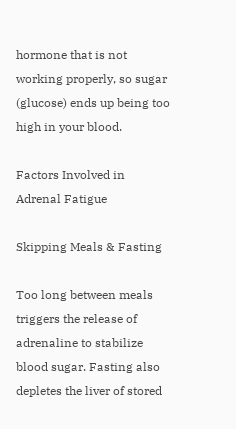hormone that is not working properly, so sugar (glucose) ends up being too high in your blood.

Factors Involved in Adrenal Fatigue

Skipping Meals & Fasting

Too long between meals triggers the release of adrenaline to stabilize blood sugar. Fasting also depletes the liver of stored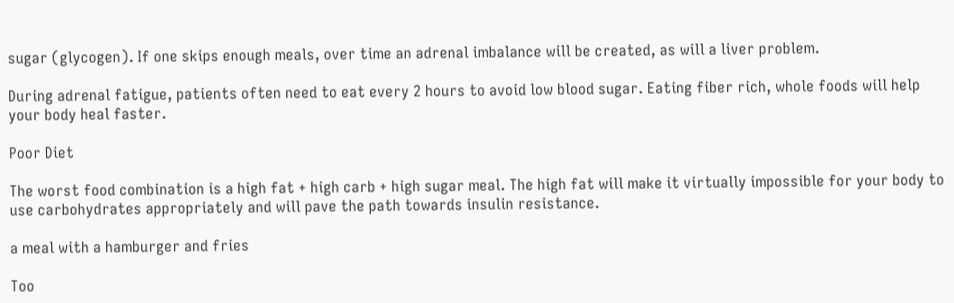sugar (glycogen). If one skips enough meals, over time an adrenal imbalance will be created, as will a liver problem.

During adrenal fatigue, patients often need to eat every 2 hours to avoid low blood sugar. Eating fiber rich, whole foods will help your body heal faster.

Poor Diet

The worst food combination is a high fat + high carb + high sugar meal. The high fat will make it virtually impossible for your body to use carbohydrates appropriately and will pave the path towards insulin resistance.

a meal with a hamburger and fries

Too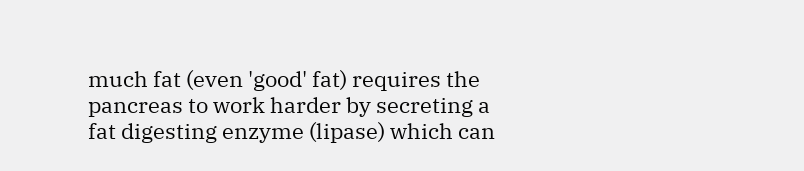much fat (even 'good' fat) requires the pancreas to work harder by secreting a fat digesting enzyme (lipase) which can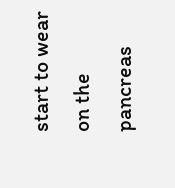start to wear on the pancreas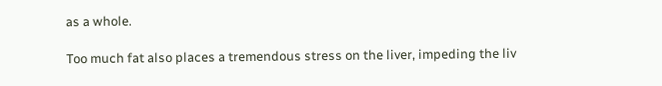as a whole.

Too much fat also places a tremendous stress on the liver, impeding the liv